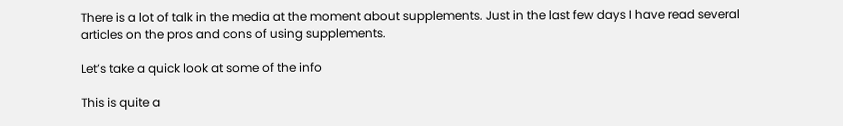There is a lot of talk in the media at the moment about supplements. Just in the last few days I have read several articles on the pros and cons of using supplements.

Let’s take a quick look at some of the info

This is quite a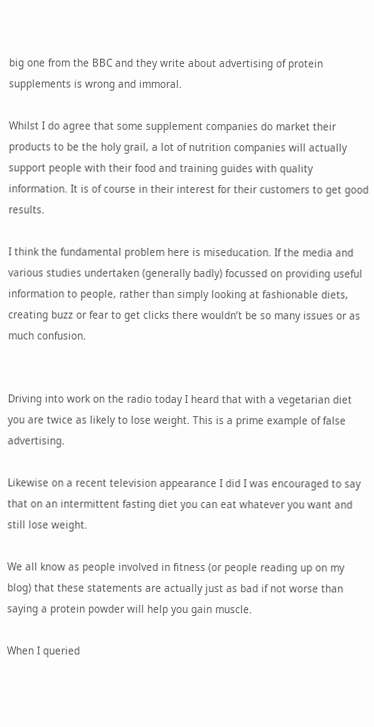big one from the BBC and they write about advertising of protein supplements is wrong and immoral.

Whilst I do agree that some supplement companies do market their products to be the holy grail, a lot of nutrition companies will actually support people with their food and training guides with quality information. It is of course in their interest for their customers to get good results.

I think the fundamental problem here is miseducation. If the media and various studies undertaken (generally badly) focussed on providing useful information to people, rather than simply looking at fashionable diets, creating buzz or fear to get clicks there wouldn’t be so many issues or as much confusion.


Driving into work on the radio today I heard that with a vegetarian diet you are twice as likely to lose weight. This is a prime example of false advertising.

Likewise on a recent television appearance I did I was encouraged to say that on an intermittent fasting diet you can eat whatever you want and still lose weight.

We all know as people involved in fitness (or people reading up on my blog) that these statements are actually just as bad if not worse than saying a protein powder will help you gain muscle.

When I queried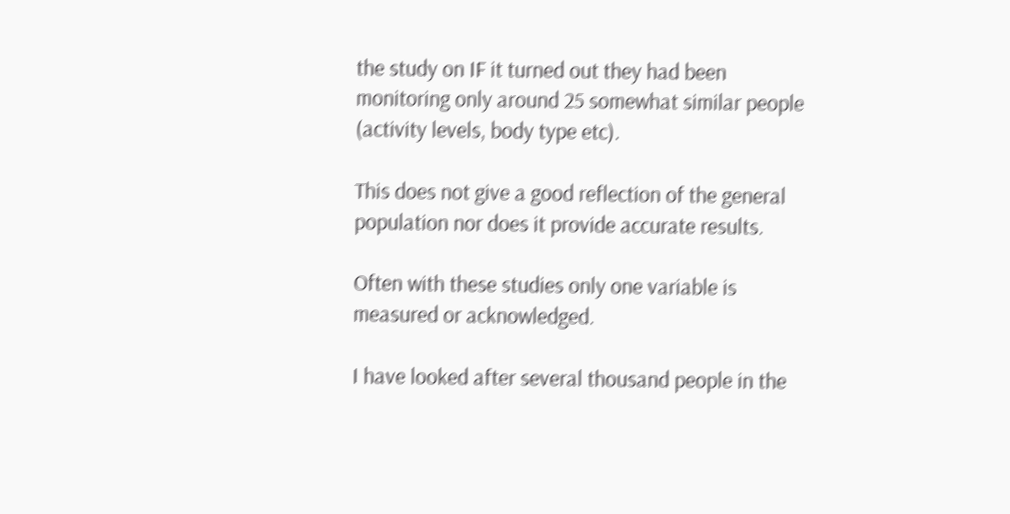the study on IF it turned out they had been monitoring only around 25 somewhat similar people (activity levels, body type etc).

This does not give a good reflection of the general population nor does it provide accurate results.

Often with these studies only one variable is measured or acknowledged.

I have looked after several thousand people in the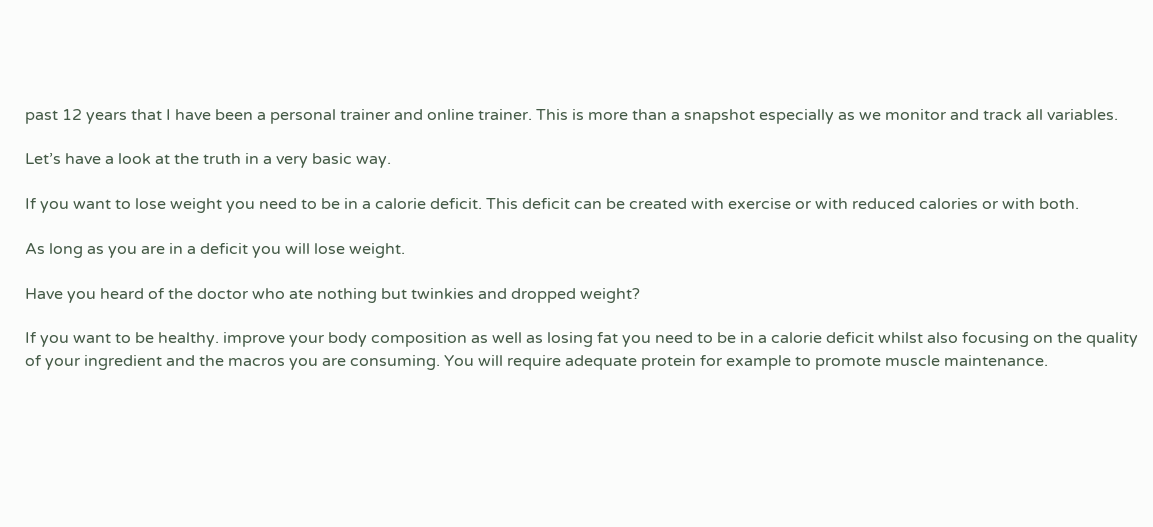past 12 years that I have been a personal trainer and online trainer. This is more than a snapshot especially as we monitor and track all variables.

Let’s have a look at the truth in a very basic way.

If you want to lose weight you need to be in a calorie deficit. This deficit can be created with exercise or with reduced calories or with both.

As long as you are in a deficit you will lose weight.

Have you heard of the doctor who ate nothing but twinkies and dropped weight?

If you want to be healthy. improve your body composition as well as losing fat you need to be in a calorie deficit whilst also focusing on the quality of your ingredient and the macros you are consuming. You will require adequate protein for example to promote muscle maintenance.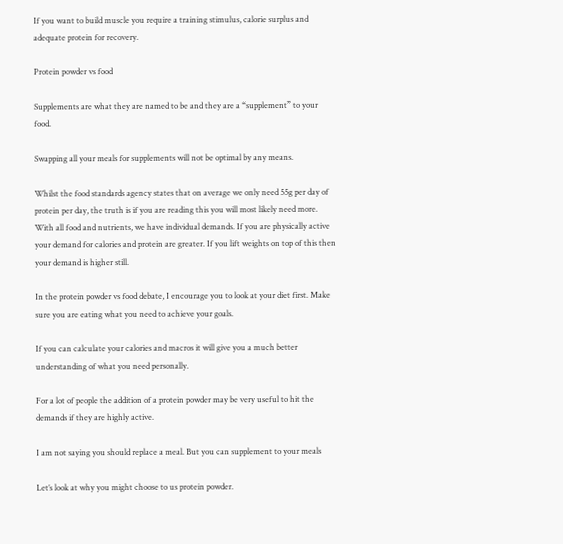If you want to build muscle you require a training stimulus, calorie surplus and adequate protein for recovery.

Protein powder vs food

Supplements are what they are named to be and they are a “supplement” to your food.

Swapping all your meals for supplements will not be optimal by any means.

Whilst the food standards agency states that on average we only need 55g per day of protein per day, the truth is if you are reading this you will most likely need more. With all food and nutrients, we have individual demands. If you are physically active your demand for calories and protein are greater. If you lift weights on top of this then your demand is higher still.

In the protein powder vs food debate, I encourage you to look at your diet first. Make sure you are eating what you need to achieve your goals.

If you can calculate your calories and macros it will give you a much better understanding of what you need personally.

For a lot of people the addition of a protein powder may be very useful to hit the demands if they are highly active.

I am not saying you should replace a meal. But you can supplement to your meals

Let’s look at why you might choose to us protein powder.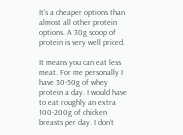It’s a cheaper options than almost all other protein options. A 30g scoop of protein is very well priced.

It means you can eat less meat. For me personally I have 30-50g of whey protein a day. I would have to eat roughly an extra 100-200g of chicken breasts per day. I don’t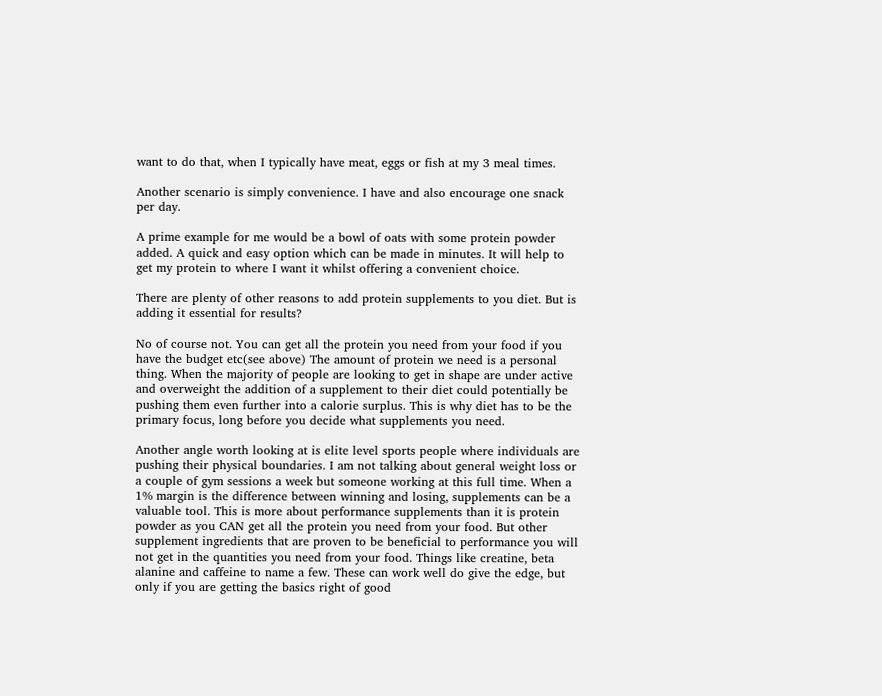want to do that, when I typically have meat, eggs or fish at my 3 meal times.

Another scenario is simply convenience. I have and also encourage one snack per day.

A prime example for me would be a bowl of oats with some protein powder added. A quick and easy option which can be made in minutes. It will help to get my protein to where I want it whilst offering a convenient choice.

There are plenty of other reasons to add protein supplements to you diet. But is adding it essential for results?

No of course not. You can get all the protein you need from your food if you have the budget etc(see above) The amount of protein we need is a personal thing. When the majority of people are looking to get in shape are under active and overweight the addition of a supplement to their diet could potentially be pushing them even further into a calorie surplus. This is why diet has to be the primary focus, long before you decide what supplements you need.

Another angle worth looking at is elite level sports people where individuals are pushing their physical boundaries. I am not talking about general weight loss or a couple of gym sessions a week but someone working at this full time. When a 1% margin is the difference between winning and losing, supplements can be a valuable tool. This is more about performance supplements than it is protein powder as you CAN get all the protein you need from your food. But other supplement ingredients that are proven to be beneficial to performance you will not get in the quantities you need from your food. Things like creatine, beta alanine and caffeine to name a few. These can work well do give the edge, but only if you are getting the basics right of good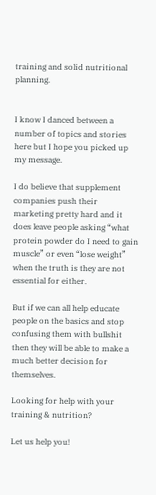training and solid nutritional planning.


I know I danced between a number of topics and stories here but I hope you picked up my message.

I do believe that supplement companies push their marketing pretty hard and it does leave people asking “what protein powder do I need to gain muscle” or even “lose weight” when the truth is they are not essential for either.

But if we can all help educate people on the basics and stop confusing them with bullshit then they will be able to make a much better decision for themselves.

Looking for help with your training & nutrition?

Let us help you!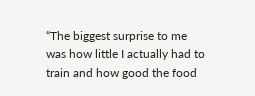“The biggest surprise to me was how little I actually had to train and how good the food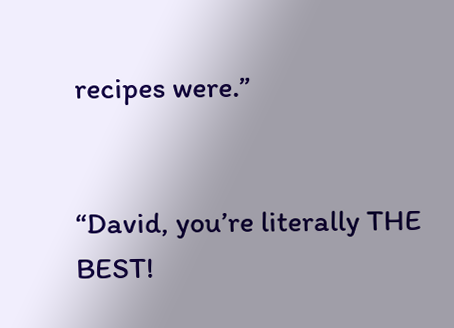recipes were.”


“David, you’re literally THE BEST!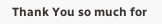Thank You so much for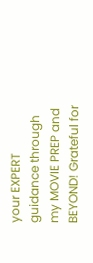your EXPERT guidance through my MOVIE PREP and BEYOND! Grateful for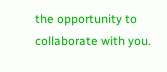the opportunity to collaborate with you.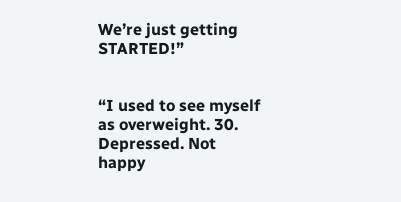We’re just getting STARTED!”


“I used to see myself as overweight. 30. Depressed. Not happy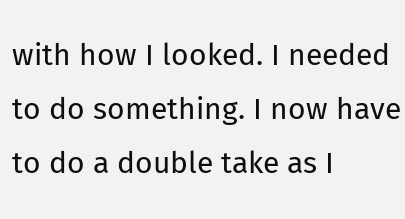with how I looked. I needed to do something. I now have to do a double take as I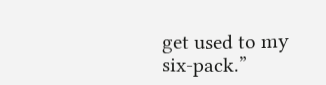get used to my six-pack.”